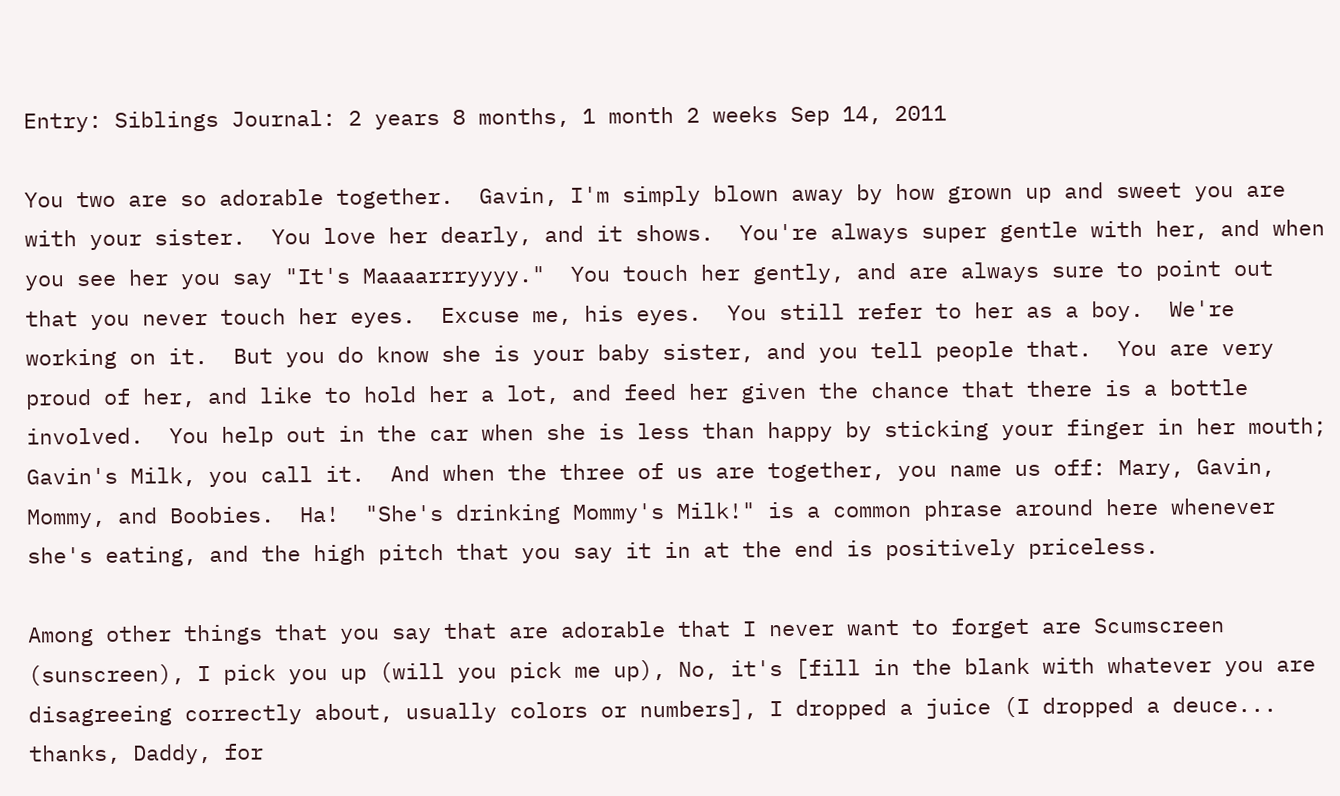Entry: Siblings Journal: 2 years 8 months, 1 month 2 weeks Sep 14, 2011

You two are so adorable together.  Gavin, I'm simply blown away by how grown up and sweet you are with your sister.  You love her dearly, and it shows.  You're always super gentle with her, and when you see her you say "It's Maaaarrryyyy."  You touch her gently, and are always sure to point out that you never touch her eyes.  Excuse me, his eyes.  You still refer to her as a boy.  We're working on it.  But you do know she is your baby sister, and you tell people that.  You are very proud of her, and like to hold her a lot, and feed her given the chance that there is a bottle involved.  You help out in the car when she is less than happy by sticking your finger in her mouth; Gavin's Milk, you call it.  And when the three of us are together, you name us off: Mary, Gavin, Mommy, and Boobies.  Ha!  "She's drinking Mommy's Milk!" is a common phrase around here whenever she's eating, and the high pitch that you say it in at the end is positively priceless.

Among other things that you say that are adorable that I never want to forget are Scumscreen (sunscreen), I pick you up (will you pick me up), No, it's [fill in the blank with whatever you are disagreeing correctly about, usually colors or numbers], I dropped a juice (I dropped a deuce... thanks, Daddy, for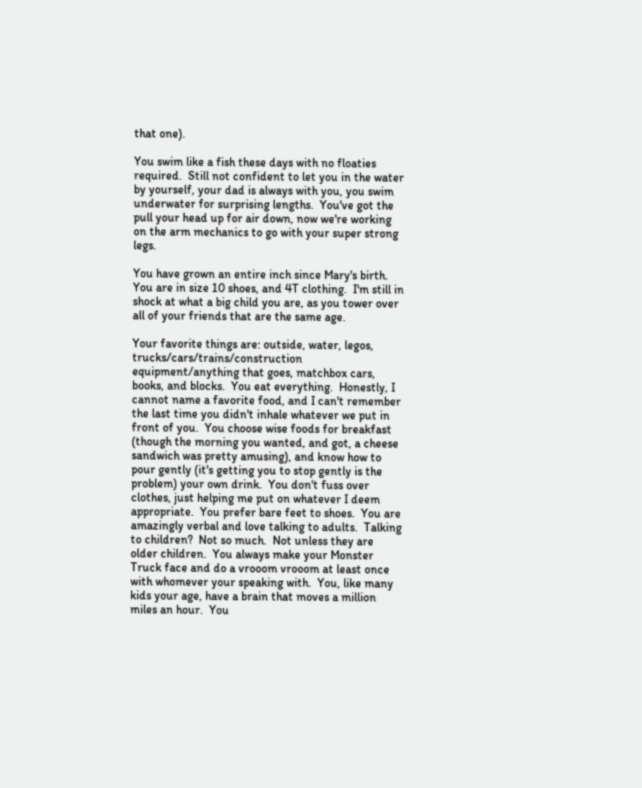that one).

You swim like a fish these days with no floaties required.  Still not confident to let you in the water by yourself, your dad is always with you, you swim underwater for surprising lengths.  You've got the pull your head up for air down, now we're working on the arm mechanics to go with your super strong legs.

You have grown an entire inch since Mary's birth.  You are in size 10 shoes, and 4T clothing.  I'm still in shock at what a big child you are, as you tower over all of your friends that are the same age.

Your favorite things are: outside, water, legos, trucks/cars/trains/construction equipment/anything that goes, matchbox cars, books, and blocks.  You eat everything.  Honestly, I cannot name a favorite food, and I can't remember the last time you didn't inhale whatever we put in front of you.  You choose wise foods for breakfast (though the morning you wanted, and got, a cheese sandwich was pretty amusing), and know how to pour gently (it's getting you to stop gently is the problem) your own drink.  You don't fuss over clothes, just helping me put on whatever I deem appropriate.  You prefer bare feet to shoes.  You are amazingly verbal and love talking to adults.  Talking to children?  Not so much.  Not unless they are older children.  You always make your Monster Truck face and do a vrooom vrooom at least once with whomever your speaking with.  You, like many kids your age, have a brain that moves a million miles an hour.  You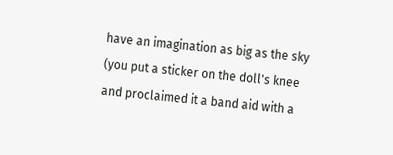have an imagination as big as the sky (you put a sticker on the doll's knee and proclaimed it a band aid with a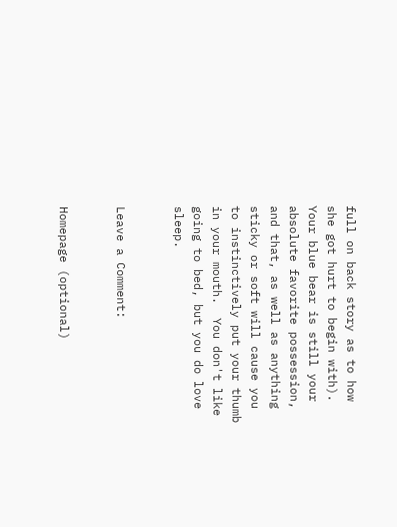full on back story as to how she got hurt to begin with).  Your blue bear is still your absolute favorite possession, and that, as well as anything sticky or soft will cause you to instinctively put your thumb in your mouth.  You don't like going to bed, but you do love sleep.


Leave a Comment:


Homepage (optional)